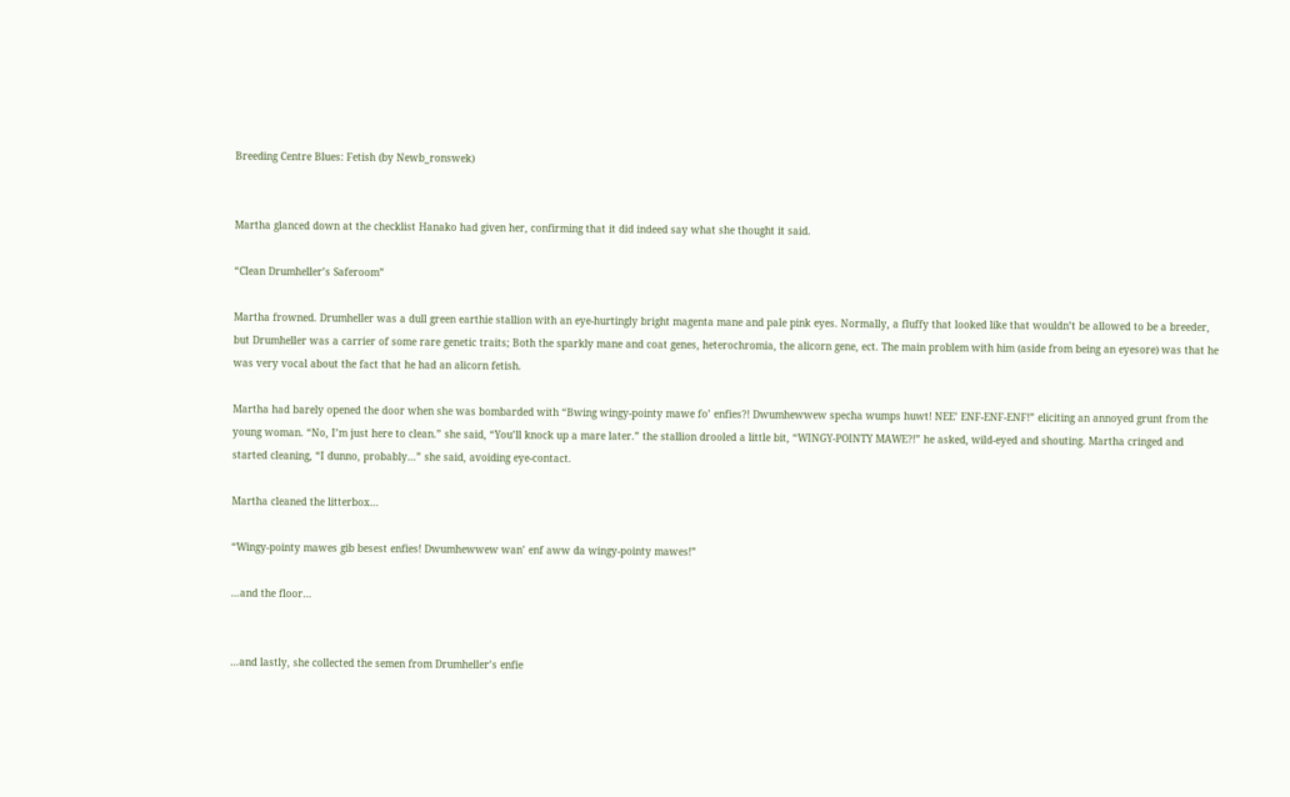Breeding Centre Blues: Fetish (by Newb_ronswek)


Martha glanced down at the checklist Hanako had given her, confirming that it did indeed say what she thought it said.

“Clean Drumheller’s Saferoom”

Martha frowned. Drumheller was a dull green earthie stallion with an eye-hurtingly bright magenta mane and pale pink eyes. Normally, a fluffy that looked like that wouldn’t be allowed to be a breeder, but Drumheller was a carrier of some rare genetic traits; Both the sparkly mane and coat genes, heterochromia, the alicorn gene, ect. The main problem with him (aside from being an eyesore) was that he was very vocal about the fact that he had an alicorn fetish.

Martha had barely opened the door when she was bombarded with “Bwing wingy-pointy mawe fo’ enfies?! Dwumhewwew specha wumps huwt! NEE’ ENF-ENF-ENF!” eliciting an annoyed grunt from the young woman. “No, I’m just here to clean.” she said, “You’ll knock up a mare later.” the stallion drooled a little bit, “WINGY-POINTY MAWE?!” he asked, wild-eyed and shouting. Martha cringed and started cleaning, “I dunno, probably…” she said, avoiding eye-contact.

Martha cleaned the litterbox…

“Wingy-pointy mawes gib besest enfies! Dwumhewwew wan’ enf aww da wingy-pointy mawes!”

…and the floor…


…and lastly, she collected the semen from Drumheller’s enfie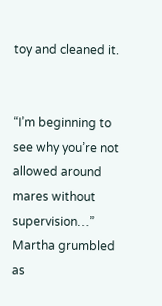toy and cleaned it.


“I’m beginning to see why you’re not allowed around mares without supervision…” Martha grumbled as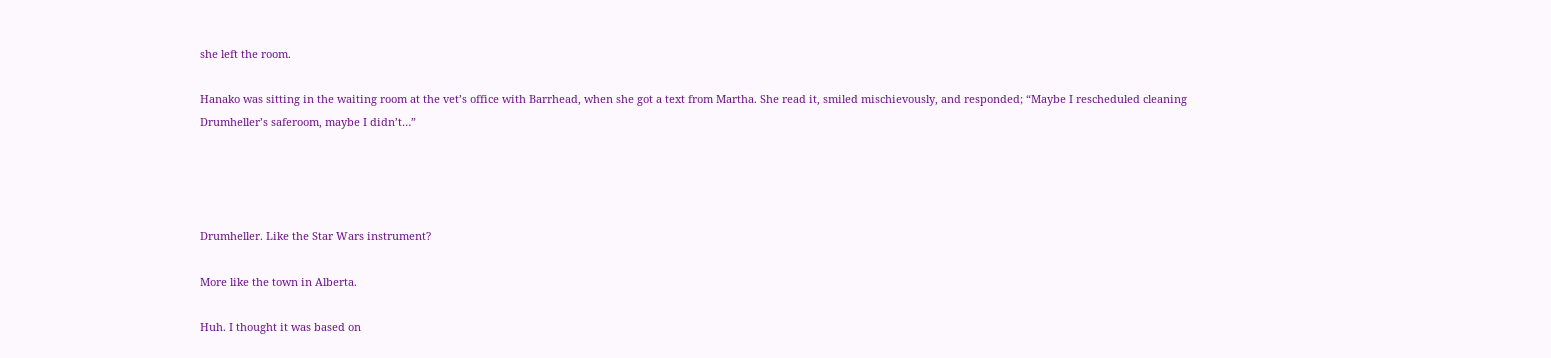she left the room.

Hanako was sitting in the waiting room at the vet’s office with Barrhead, when she got a text from Martha. She read it, smiled mischievously, and responded; “Maybe I rescheduled cleaning Drumheller’s saferoom, maybe I didn’t…”




Drumheller. Like the Star Wars instrument?

More like the town in Alberta.

Huh. I thought it was based on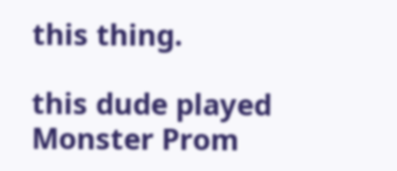this thing.

this dude played Monster Prom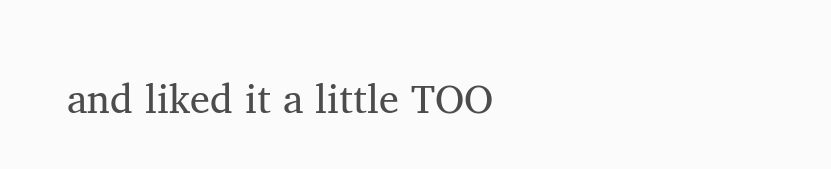and liked it a little TOO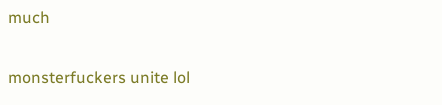much

monsterfuckers unite lol